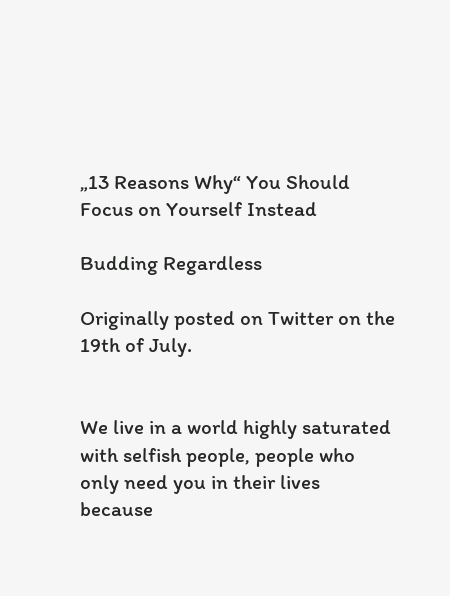„13 Reasons Why“ You Should Focus on Yourself Instead

Budding Regardless

Originally posted on Twitter on the 19th of July.


We live in a world highly saturated with selfish people, people who only need you in their lives because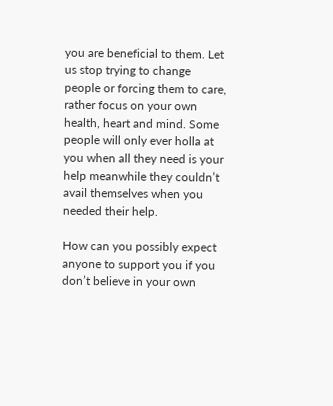you are beneficial to them. Let us stop trying to change people or forcing them to care, rather focus on your own health, heart and mind. Some people will only ever holla at you when all they need is your help meanwhile they couldn’t avail themselves when you needed their help.

How can you possibly expect anyone to support you if you don’t believe in your own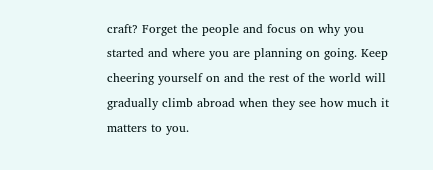craft? Forget the people and focus on why you started and where you are planning on going. Keep cheering yourself on and the rest of the world will gradually climb abroad when they see how much it matters to you.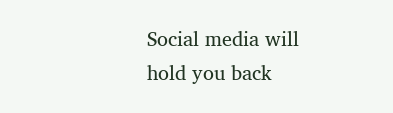Social media will hold you back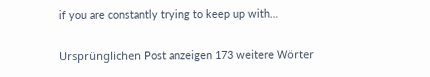if you are constantly trying to keep up with…

Ursprünglichen Post anzeigen 173 weitere Wörter